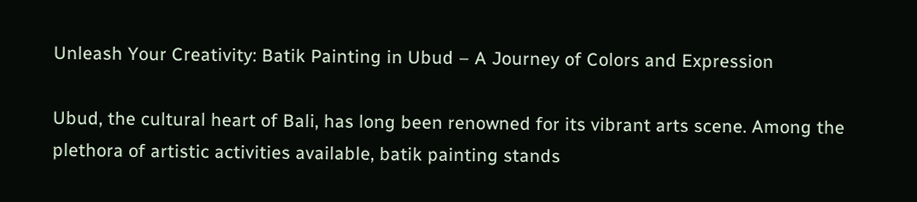Unleash Your Creativity: Batik Painting in Ubud – A Journey of Colors and Expression

Ubud, the cultural heart of Bali, has long been renowned for its vibrant arts scene. Among the plethora of artistic activities available, batik painting stands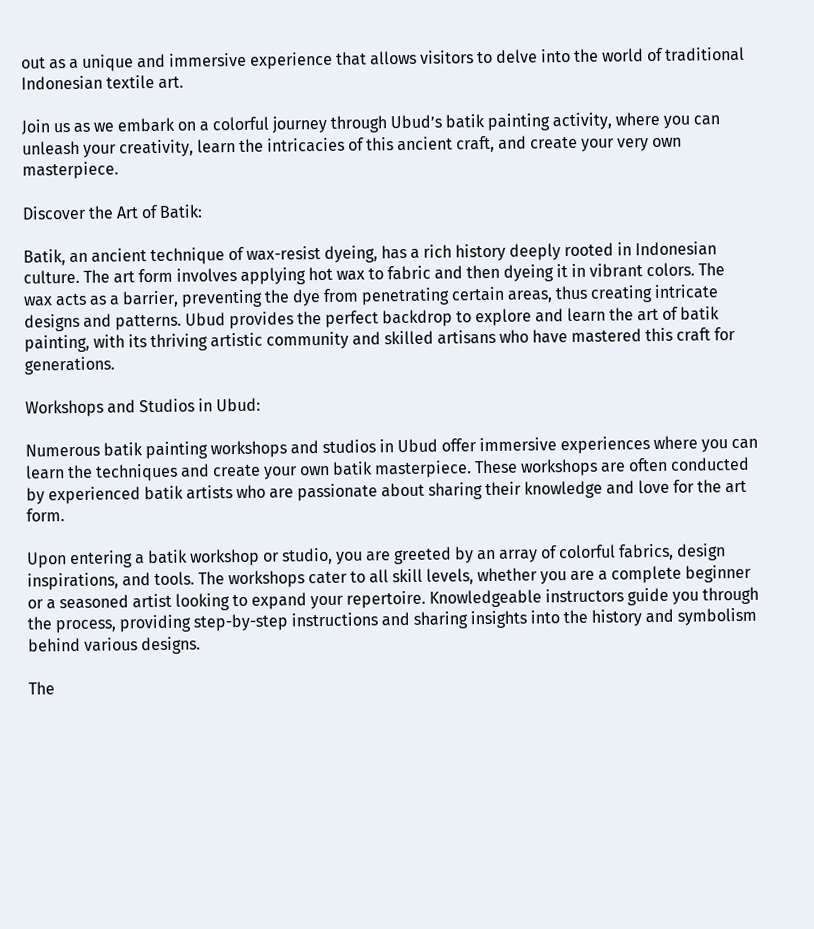out as a unique and immersive experience that allows visitors to delve into the world of traditional Indonesian textile art.

Join us as we embark on a colorful journey through Ubud’s batik painting activity, where you can unleash your creativity, learn the intricacies of this ancient craft, and create your very own masterpiece.

Discover the Art of Batik:

Batik, an ancient technique of wax-resist dyeing, has a rich history deeply rooted in Indonesian culture. The art form involves applying hot wax to fabric and then dyeing it in vibrant colors. The wax acts as a barrier, preventing the dye from penetrating certain areas, thus creating intricate designs and patterns. Ubud provides the perfect backdrop to explore and learn the art of batik painting, with its thriving artistic community and skilled artisans who have mastered this craft for generations.

Workshops and Studios in Ubud:

Numerous batik painting workshops and studios in Ubud offer immersive experiences where you can learn the techniques and create your own batik masterpiece. These workshops are often conducted by experienced batik artists who are passionate about sharing their knowledge and love for the art form.

Upon entering a batik workshop or studio, you are greeted by an array of colorful fabrics, design inspirations, and tools. The workshops cater to all skill levels, whether you are a complete beginner or a seasoned artist looking to expand your repertoire. Knowledgeable instructors guide you through the process, providing step-by-step instructions and sharing insights into the history and symbolism behind various designs.

The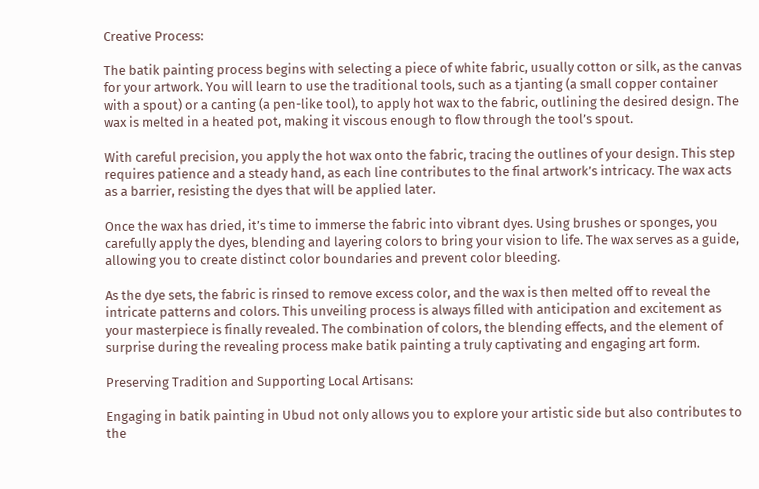Creative Process:

The batik painting process begins with selecting a piece of white fabric, usually cotton or silk, as the canvas for your artwork. You will learn to use the traditional tools, such as a tjanting (a small copper container with a spout) or a canting (a pen-like tool), to apply hot wax to the fabric, outlining the desired design. The wax is melted in a heated pot, making it viscous enough to flow through the tool’s spout.

With careful precision, you apply the hot wax onto the fabric, tracing the outlines of your design. This step requires patience and a steady hand, as each line contributes to the final artwork’s intricacy. The wax acts as a barrier, resisting the dyes that will be applied later.

Once the wax has dried, it’s time to immerse the fabric into vibrant dyes. Using brushes or sponges, you carefully apply the dyes, blending and layering colors to bring your vision to life. The wax serves as a guide, allowing you to create distinct color boundaries and prevent color bleeding.

As the dye sets, the fabric is rinsed to remove excess color, and the wax is then melted off to reveal the intricate patterns and colors. This unveiling process is always filled with anticipation and excitement as your masterpiece is finally revealed. The combination of colors, the blending effects, and the element of surprise during the revealing process make batik painting a truly captivating and engaging art form.

Preserving Tradition and Supporting Local Artisans:

Engaging in batik painting in Ubud not only allows you to explore your artistic side but also contributes to the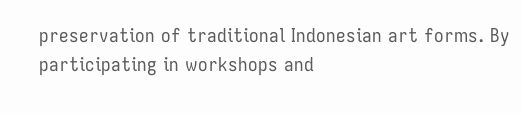preservation of traditional Indonesian art forms. By participating in workshops and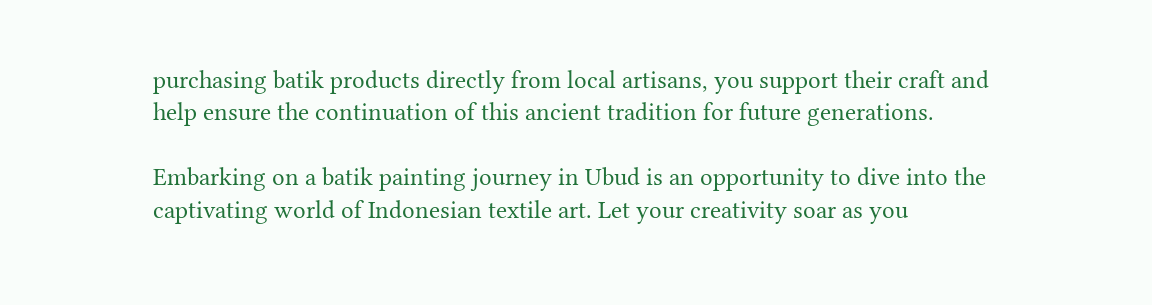purchasing batik products directly from local artisans, you support their craft and help ensure the continuation of this ancient tradition for future generations.

Embarking on a batik painting journey in Ubud is an opportunity to dive into the captivating world of Indonesian textile art. Let your creativity soar as you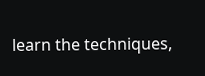learn the techniques,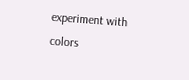experiment with colors